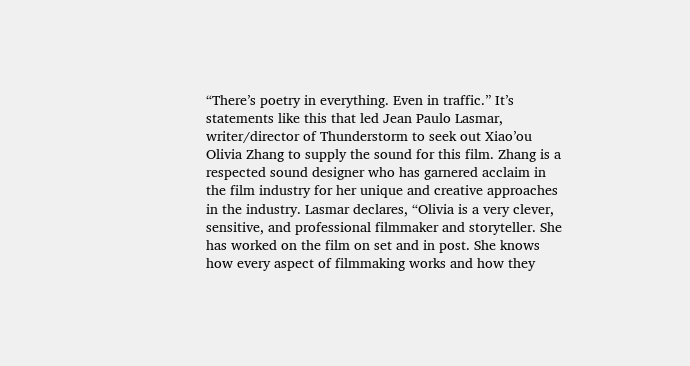“There’s poetry in everything. Even in traffic.” It’s statements like this that led Jean Paulo Lasmar, writer/director of Thunderstorm to seek out Xiao’ou Olivia Zhang to supply the sound for this film. Zhang is a respected sound designer who has garnered acclaim in the film industry for her unique and creative approaches in the industry. Lasmar declares, “Olivia is a very clever, sensitive, and professional filmmaker and storyteller. She has worked on the film on set and in post. She knows how every aspect of filmmaking works and how they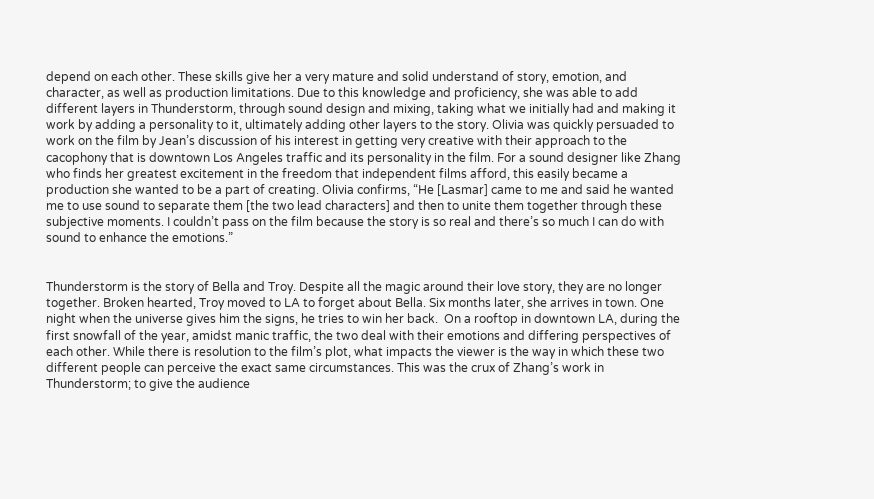depend on each other. These skills give her a very mature and solid understand of story, emotion, and character, as well as production limitations. Due to this knowledge and proficiency, she was able to add different layers in Thunderstorm, through sound design and mixing, taking what we initially had and making it work by adding a personality to it, ultimately adding other layers to the story. Olivia was quickly persuaded to work on the film by Jean’s discussion of his interest in getting very creative with their approach to the cacophony that is downtown Los Angeles traffic and its personality in the film. For a sound designer like Zhang who finds her greatest excitement in the freedom that independent films afford, this easily became a production she wanted to be a part of creating. Olivia confirms, “He [Lasmar] came to me and said he wanted me to use sound to separate them [the two lead characters] and then to unite them together through these subjective moments. I couldn’t pass on the film because the story is so real and there’s so much I can do with sound to enhance the emotions.”


Thunderstorm is the story of Bella and Troy. Despite all the magic around their love story, they are no longer together. Broken hearted, Troy moved to LA to forget about Bella. Six months later, she arrives in town. One night when the universe gives him the signs, he tries to win her back.  On a rooftop in downtown LA, during the first snowfall of the year, amidst manic traffic, the two deal with their emotions and differing perspectives of each other. While there is resolution to the film’s plot, what impacts the viewer is the way in which these two different people can perceive the exact same circumstances. This was the crux of Zhang’s work in Thunderstorm; to give the audience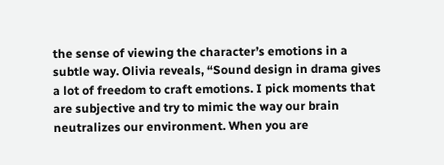the sense of viewing the character’s emotions in a subtle way. Olivia reveals, “Sound design in drama gives a lot of freedom to craft emotions. I pick moments that are subjective and try to mimic the way our brain neutralizes our environment. When you are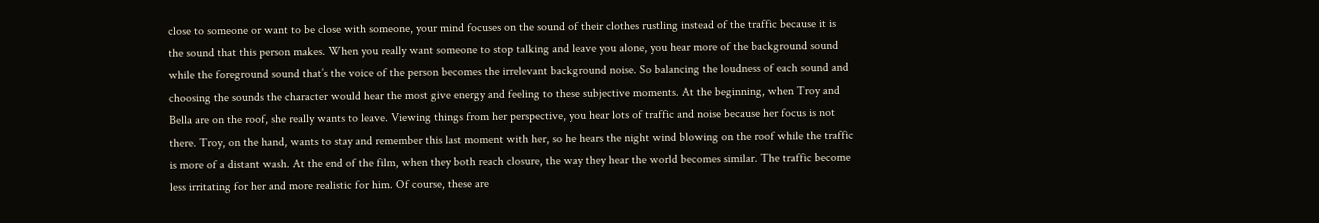close to someone or want to be close with someone, your mind focuses on the sound of their clothes rustling instead of the traffic because it is the sound that this person makes. When you really want someone to stop talking and leave you alone, you hear more of the background sound while the foreground sound that’s the voice of the person becomes the irrelevant background noise. So balancing the loudness of each sound and choosing the sounds the character would hear the most give energy and feeling to these subjective moments. At the beginning, when Troy and Bella are on the roof, she really wants to leave. Viewing things from her perspective, you hear lots of traffic and noise because her focus is not there. Troy, on the hand, wants to stay and remember this last moment with her, so he hears the night wind blowing on the roof while the traffic is more of a distant wash. At the end of the film, when they both reach closure, the way they hear the world becomes similar. The traffic become less irritating for her and more realistic for him. Of course, these are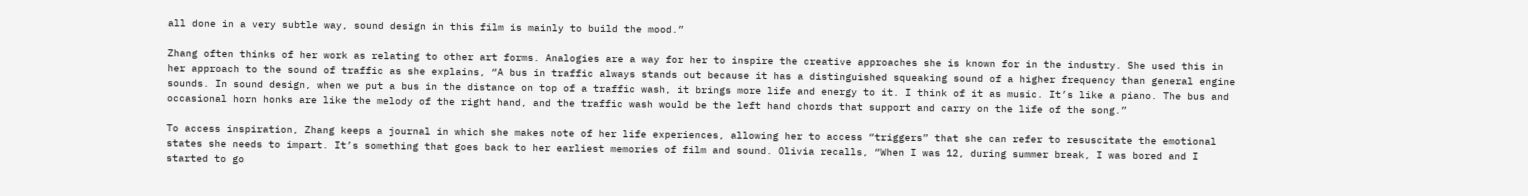all done in a very subtle way, sound design in this film is mainly to build the mood.”

Zhang often thinks of her work as relating to other art forms. Analogies are a way for her to inspire the creative approaches she is known for in the industry. She used this in her approach to the sound of traffic as she explains, “A bus in traffic always stands out because it has a distinguished squeaking sound of a higher frequency than general engine sounds. In sound design, when we put a bus in the distance on top of a traffic wash, it brings more life and energy to it. I think of it as music. It’s like a piano. The bus and occasional horn honks are like the melody of the right hand, and the traffic wash would be the left hand chords that support and carry on the life of the song.”

To access inspiration, Zhang keeps a journal in which she makes note of her life experiences, allowing her to access “triggers” that she can refer to resuscitate the emotional states she needs to impart. It’s something that goes back to her earliest memories of film and sound. Olivia recalls, “When I was 12, during summer break, I was bored and I started to go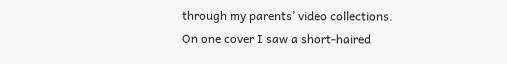through my parents’ video collections. On one cover I saw a short-haired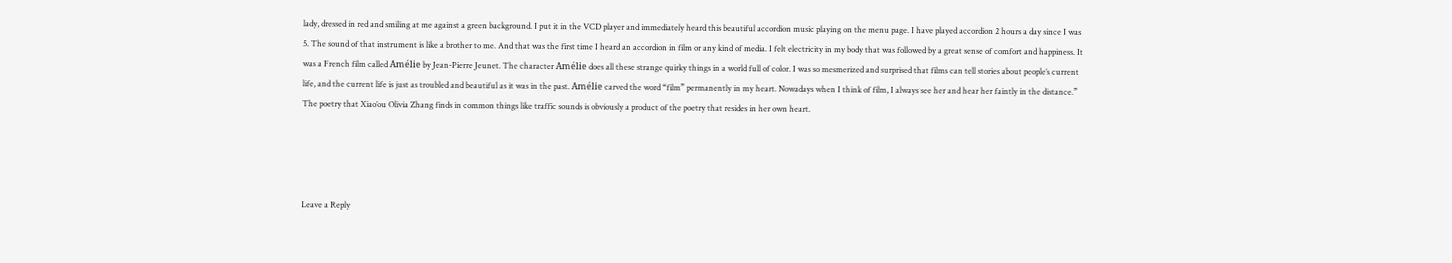lady, dressed in red and smiling at me against a green background. I put it in the VCD player and immediately heard this beautiful accordion music playing on the menu page. I have played accordion 2 hours a day since I was 5. The sound of that instrument is like a brother to me. And that was the first time I heard an accordion in film or any kind of media. I felt electricity in my body that was followed by a great sense of comfort and happiness. It was a French film called Amélie by Jean-Pierre Jeunet. The character Amélie does all these strange quirky things in a world full of color. I was so mesmerized and surprised that films can tell stories about people’s current life, and the current life is just as troubled and beautiful as it was in the past. Amélie carved the word “film” permanently in my heart. Nowadays when I think of film, I always see her and hear her faintly in the distance.” The poetry that Xiao’ou Olivia Zhang finds in common things like traffic sounds is obviously a product of the poetry that resides in her own heart.




Leave a Reply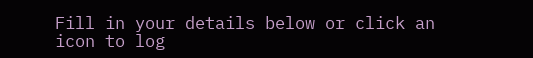Fill in your details below or click an icon to log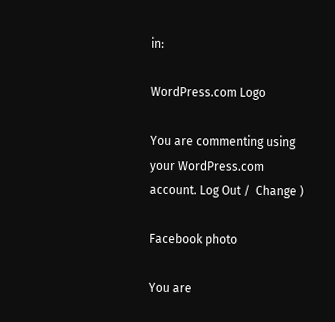in:

WordPress.com Logo

You are commenting using your WordPress.com account. Log Out /  Change )

Facebook photo

You are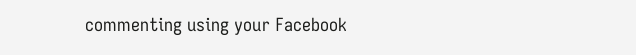commenting using your Facebook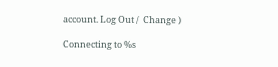account. Log Out /  Change )

Connecting to %s